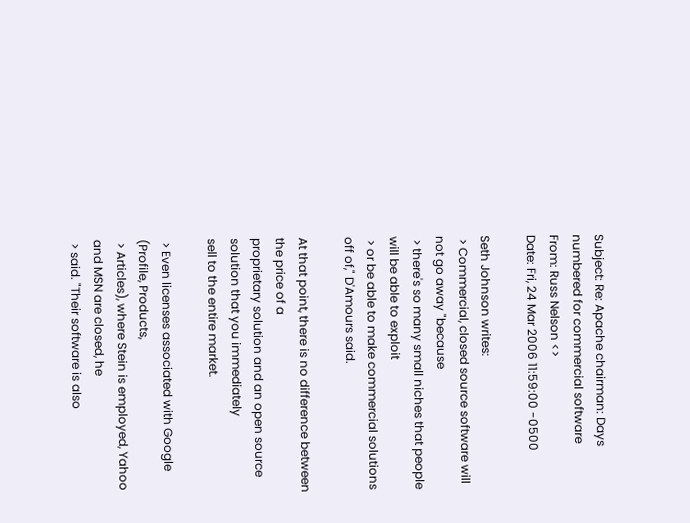Subject: Re: Apache chairman: Days numbered for commercial software
From: Russ Nelson <>
Date: Fri, 24 Mar 2006 11:59:00 -0500

Seth Johnson writes:
 > Commercial, closed source software will not go away "because
 > there's so many small niches that people will be able to exploit
 > or be able to make commercial solutions off of," D'Amours said.

At that point, there is no difference between the price of a
proprietary solution and an open source solution that you immediately
sell to the entire market.

 > Even licenses associated with Google (Profile, Products,
 > Articles), where Stein is employed, Yahoo and MSN are closed, he
 > said. "Their software is also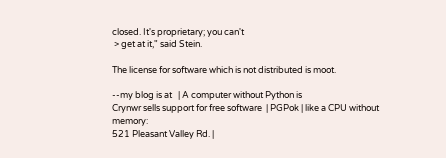closed. It's proprietary; you can't
 > get at it," said Stein.

The license for software which is not distributed is moot.

--my blog is at   | A computer without Python is
Crynwr sells support for free software  | PGPok | like a CPU without memory:
521 Pleasant Valley Rd. |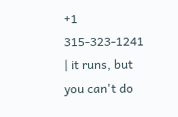+1 315-323-1241       | it runs, but you can't do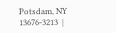Potsdam, NY 13676-3213  |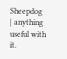Sheepdog          | anything useful with it.